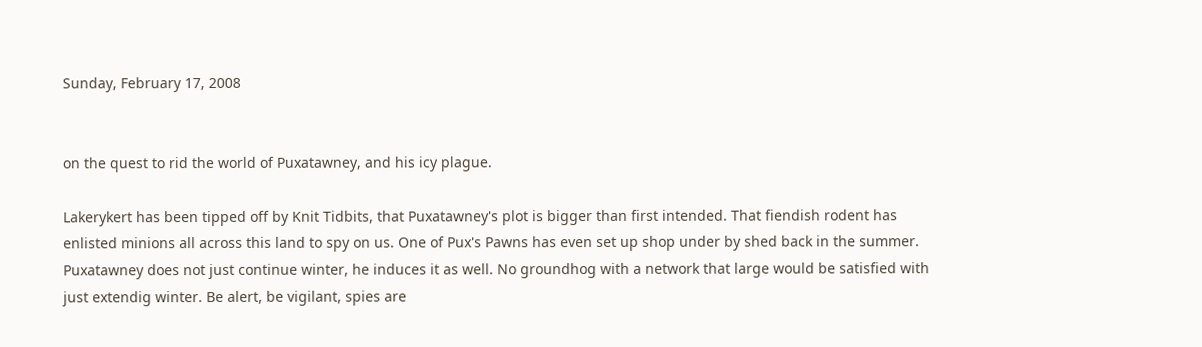Sunday, February 17, 2008


on the quest to rid the world of Puxatawney, and his icy plague.

Lakerykert has been tipped off by Knit Tidbits, that Puxatawney's plot is bigger than first intended. That fiendish rodent has enlisted minions all across this land to spy on us. One of Pux's Pawns has even set up shop under by shed back in the summer. Puxatawney does not just continue winter, he induces it as well. No groundhog with a network that large would be satisfied with just extendig winter. Be alert, be vigilant, spies are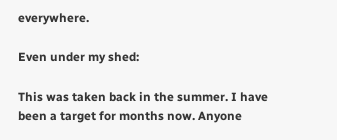everywhere.

Even under my shed:

This was taken back in the summer. I have been a target for months now. Anyone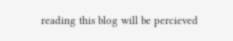reading this blog will be percieved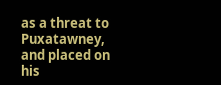as a threat to Puxatawney, and placed on his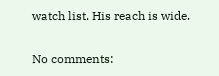watch list. His reach is wide.

No comments: